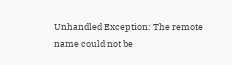Unhandled Exception: The remote name could not be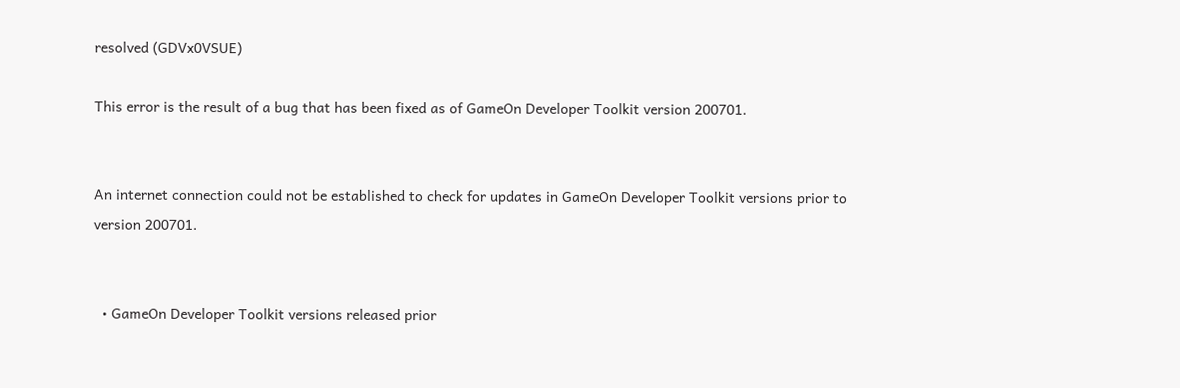resolved (GDVx0VSUE)

This error is the result of a bug that has been fixed as of GameOn Developer Toolkit version 200701.


An internet connection could not be established to check for updates in GameOn Developer Toolkit versions prior to version 200701.


  • GameOn Developer Toolkit versions released prior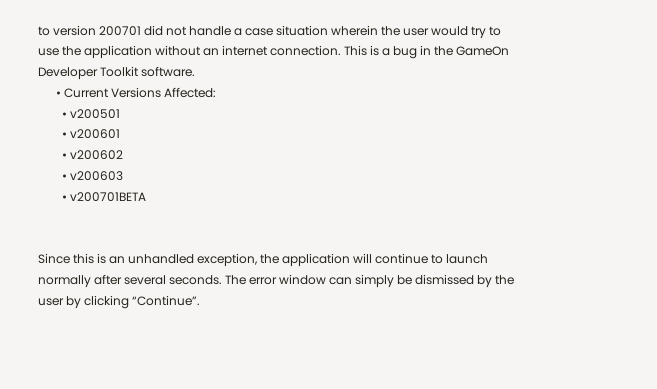to version 200701 did not handle a case situation wherein the user would try to use the application without an internet connection. This is a bug in the GameOn Developer Toolkit software.
      • Current Versions Affected:
        • v200501
        • v200601
        • v200602
        • v200603
        • v200701BETA


Since this is an unhandled exception, the application will continue to launch normally after several seconds. The error window can simply be dismissed by the user by clicking “Continue”.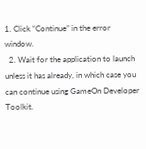1. Click “Continue” in the error window.
  2. Wait for the application to launch unless it has already, in which case you can continue using GameOn Developer Toolkit.